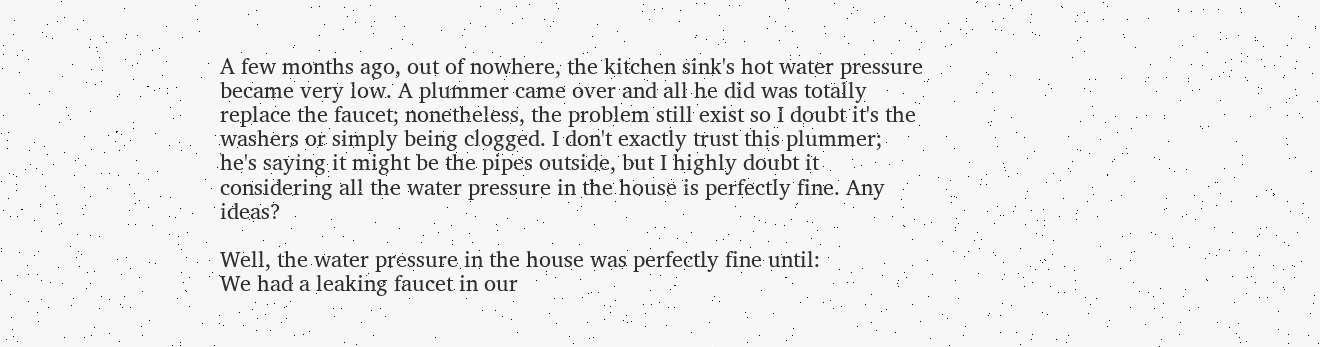A few months ago, out of nowhere, the kitchen sink's hot water pressure became very low. A plummer came over and all he did was totally replace the faucet; nonetheless, the problem still exist so I doubt it's the washers or simply being clogged. I don't exactly trust this plummer; he's saying it might be the pipes outside, but I highly doubt it considering all the water pressure in the house is perfectly fine. Any ideas?

Well, the water pressure in the house was perfectly fine until:
We had a leaking faucet in our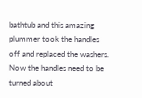bathtub and this amazing plummer took the handles off and replaced the washers. Now the handles need to be turned about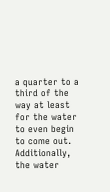a quarter to a third of the way at least for the water to even begin to come out. Additionally, the water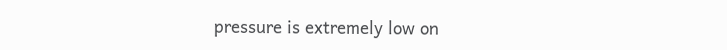pressure is extremely low on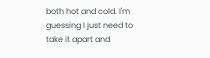both hot and cold. I'm guessing I just need to take it apart and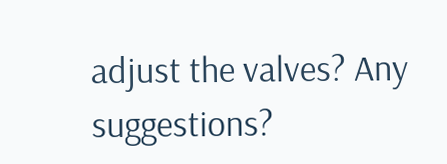adjust the valves? Any suggestions?